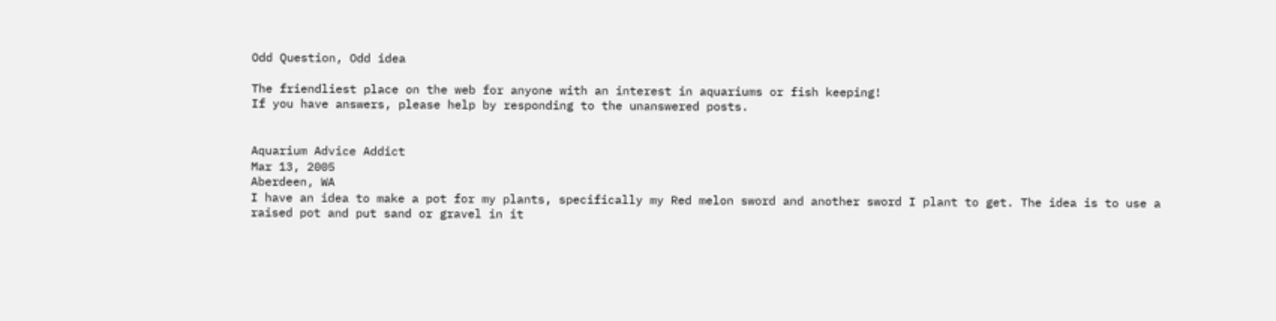Odd Question, Odd idea

The friendliest place on the web for anyone with an interest in aquariums or fish keeping!
If you have answers, please help by responding to the unanswered posts.


Aquarium Advice Addict
Mar 13, 2005
Aberdeen, WA
I have an idea to make a pot for my plants, specifically my Red melon sword and another sword I plant to get. The idea is to use a raised pot and put sand or gravel in it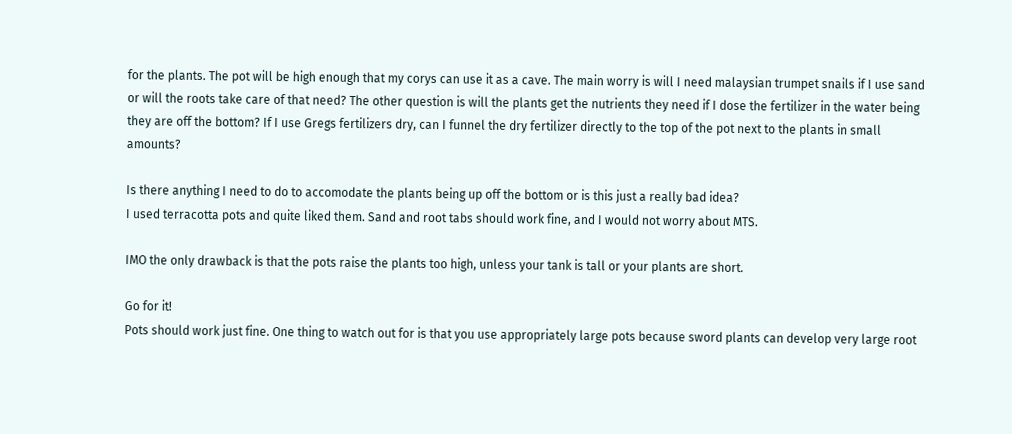for the plants. The pot will be high enough that my corys can use it as a cave. The main worry is will I need malaysian trumpet snails if I use sand or will the roots take care of that need? The other question is will the plants get the nutrients they need if I dose the fertilizer in the water being they are off the bottom? If I use Gregs fertilizers dry, can I funnel the dry fertilizer directly to the top of the pot next to the plants in small amounts?

Is there anything I need to do to accomodate the plants being up off the bottom or is this just a really bad idea?
I used terracotta pots and quite liked them. Sand and root tabs should work fine, and I would not worry about MTS.

IMO the only drawback is that the pots raise the plants too high, unless your tank is tall or your plants are short.

Go for it!
Pots should work just fine. One thing to watch out for is that you use appropriately large pots because sword plants can develop very large root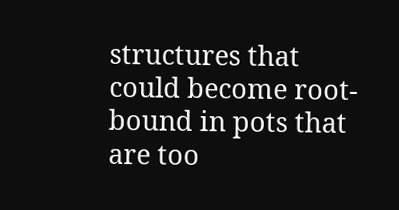structures that could become root-bound in pots that are too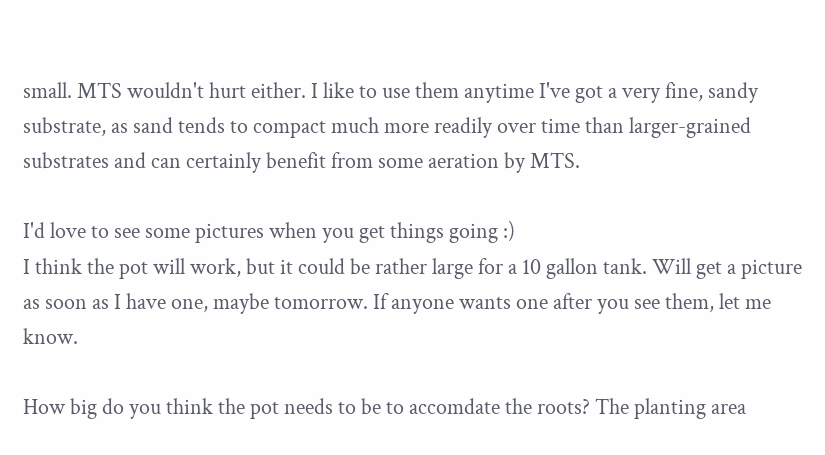small. MTS wouldn't hurt either. I like to use them anytime I've got a very fine, sandy substrate, as sand tends to compact much more readily over time than larger-grained substrates and can certainly benefit from some aeration by MTS.

I'd love to see some pictures when you get things going :)
I think the pot will work, but it could be rather large for a 10 gallon tank. Will get a picture as soon as I have one, maybe tomorrow. If anyone wants one after you see them, let me know.

How big do you think the pot needs to be to accomdate the roots? The planting area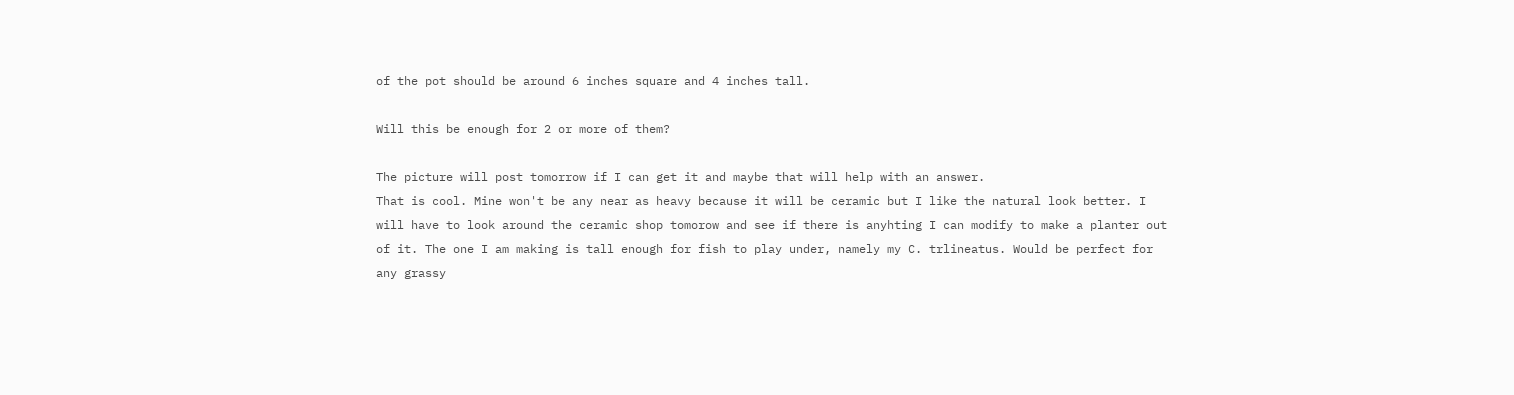of the pot should be around 6 inches square and 4 inches tall.

Will this be enough for 2 or more of them?

The picture will post tomorrow if I can get it and maybe that will help with an answer.
That is cool. Mine won't be any near as heavy because it will be ceramic but I like the natural look better. I will have to look around the ceramic shop tomorow and see if there is anyhting I can modify to make a planter out of it. The one I am making is tall enough for fish to play under, namely my C. trlineatus. Would be perfect for any grassy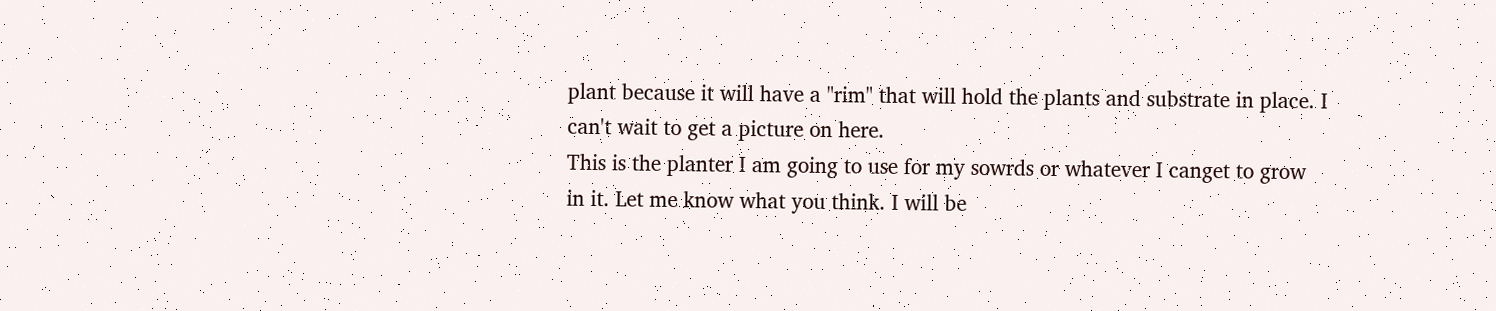plant because it will have a "rim" that will hold the plants and substrate in place. I can't wait to get a picture on here.
This is the planter I am going to use for my sowrds or whatever I canget to grow in it. Let me know what you think. I will be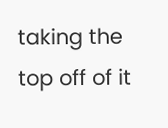taking the top off of it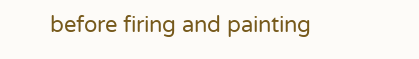before firing and painting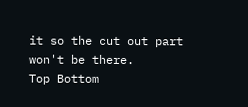it so the cut out part won't be there.
Top Bottom